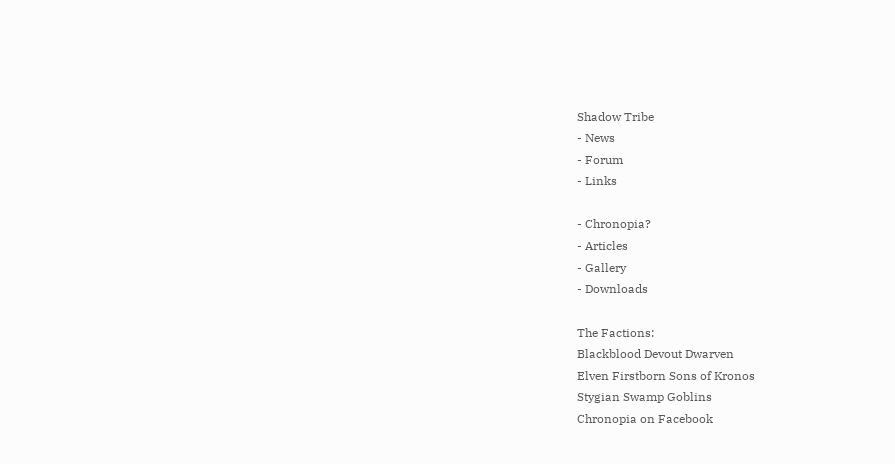Shadow Tribe
- News
- Forum
- Links

- Chronopia?
- Articles
- Gallery
- Downloads

The Factions:
Blackblood Devout Dwarven
Elven Firstborn Sons of Kronos
Stygian Swamp Goblins
Chronopia on Facebook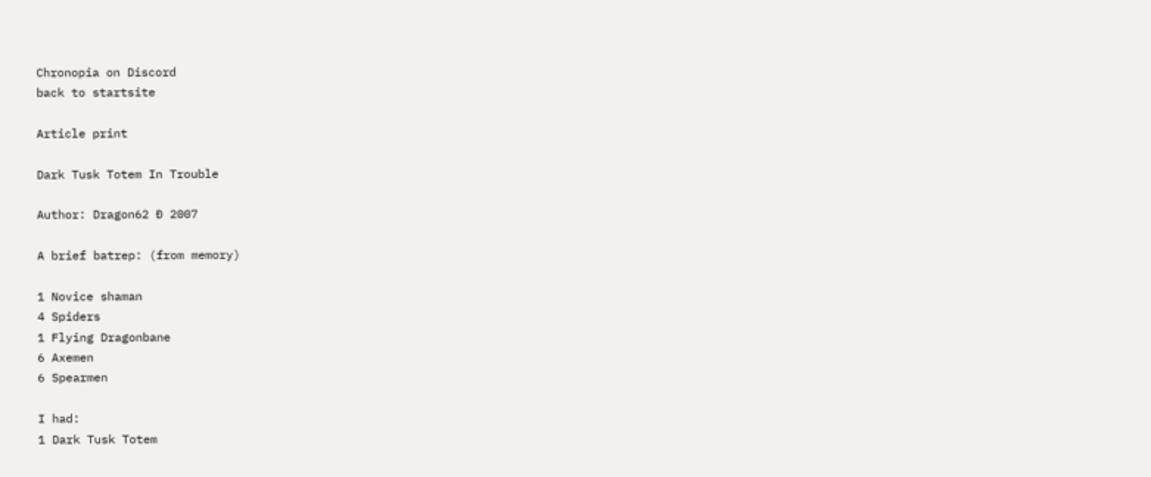Chronopia on Discord
back to startsite

Article print

Dark Tusk Totem In Trouble

Author: Dragon62 Đ 2007

A brief batrep: (from memory)

1 Novice shaman
4 Spiders
1 Flying Dragonbane
6 Axemen
6 Spearmen

I had:
1 Dark Tusk Totem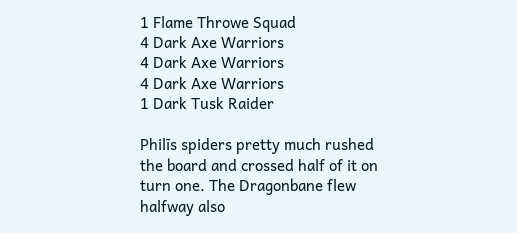1 Flame Throwe Squad
4 Dark Axe Warriors
4 Dark Axe Warriors
4 Dark Axe Warriors
1 Dark Tusk Raider

Philīs spiders pretty much rushed the board and crossed half of it on turn one. The Dragonbane flew halfway also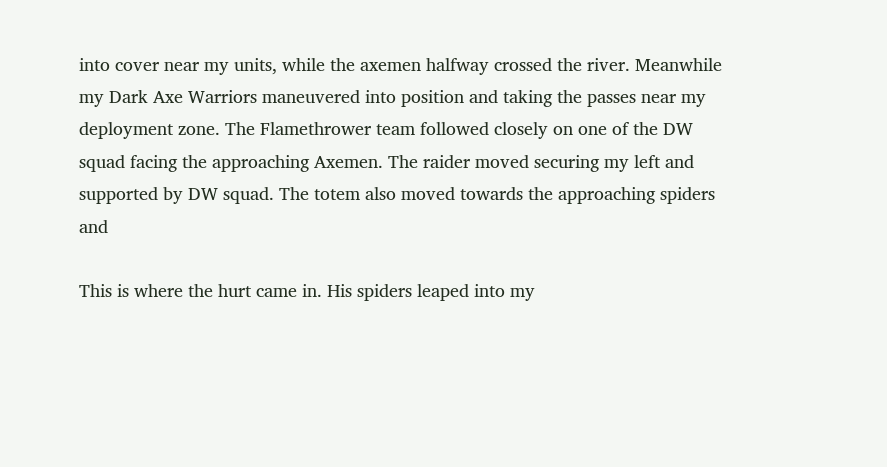into cover near my units, while the axemen halfway crossed the river. Meanwhile my Dark Axe Warriors maneuvered into position and taking the passes near my deployment zone. The Flamethrower team followed closely on one of the DW squad facing the approaching Axemen. The raider moved securing my left and supported by DW squad. The totem also moved towards the approaching spiders and

This is where the hurt came in. His spiders leaped into my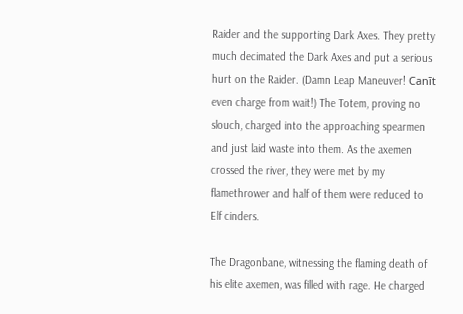Raider and the supporting Dark Axes. They pretty much decimated the Dark Axes and put a serious hurt on the Raider. (Damn Leap Maneuver! Canīt even charge from wait!) The Totem, proving no slouch, charged into the approaching spearmen and just laid waste into them. As the axemen crossed the river, they were met by my flamethrower and half of them were reduced to Elf cinders.

The Dragonbane, witnessing the flaming death of his elite axemen, was filled with rage. He charged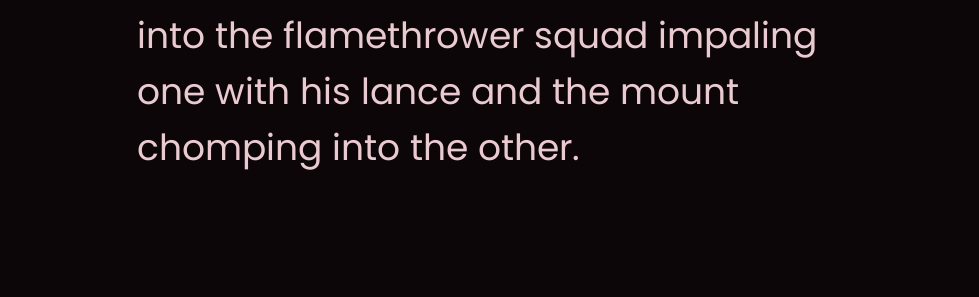into the flamethrower squad impaling one with his lance and the mount chomping into the other.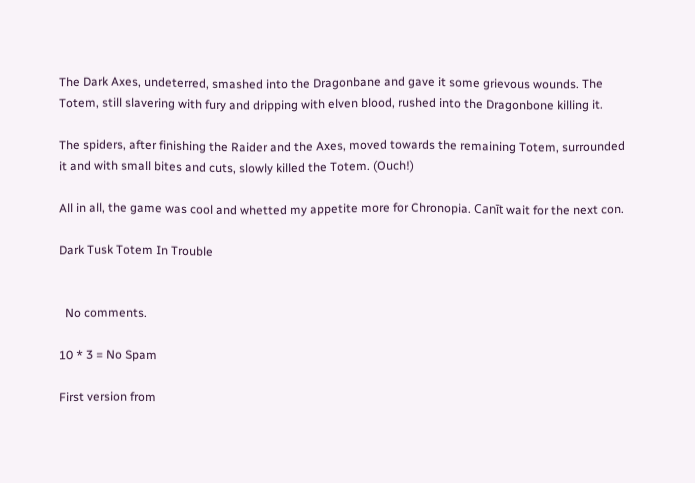The Dark Axes, undeterred, smashed into the Dragonbane and gave it some grievous wounds. The Totem, still slavering with fury and dripping with elven blood, rushed into the Dragonbone killing it.

The spiders, after finishing the Raider and the Axes, moved towards the remaining Totem, surrounded it and with small bites and cuts, slowly killed the Totem. (Ouch!)

All in all, the game was cool and whetted my appetite more for Chronopia. Canīt wait for the next con.

Dark Tusk Totem In Trouble


  No comments.

10 * 3 = No Spam

First version from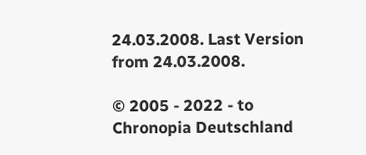24.03.2008. Last Version from 24.03.2008.

© 2005 - 2022 - to Chronopia Deutschland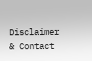Disclaimer & Contact